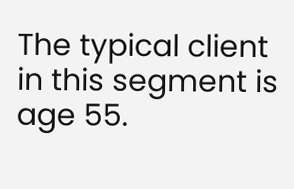The typical client in this segment is age 55.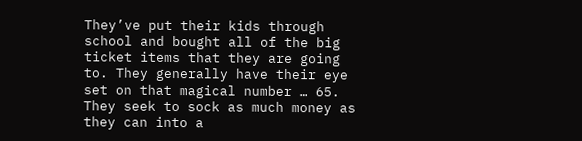They’ve put their kids through school and bought all of the big ticket items that they are going to. They generally have their eye set on that magical number … 65. They seek to sock as much money as they can into a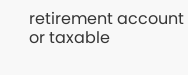retirement account or taxable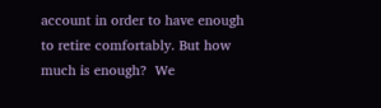account in order to have enough to retire comfortably. But how much is enough?  We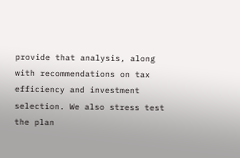provide that analysis, along with recommendations on tax efficiency and investment selection. We also stress test the plan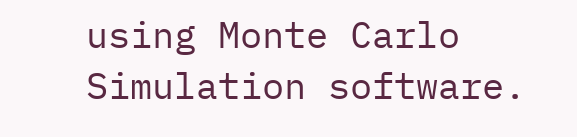using Monte Carlo Simulation software.